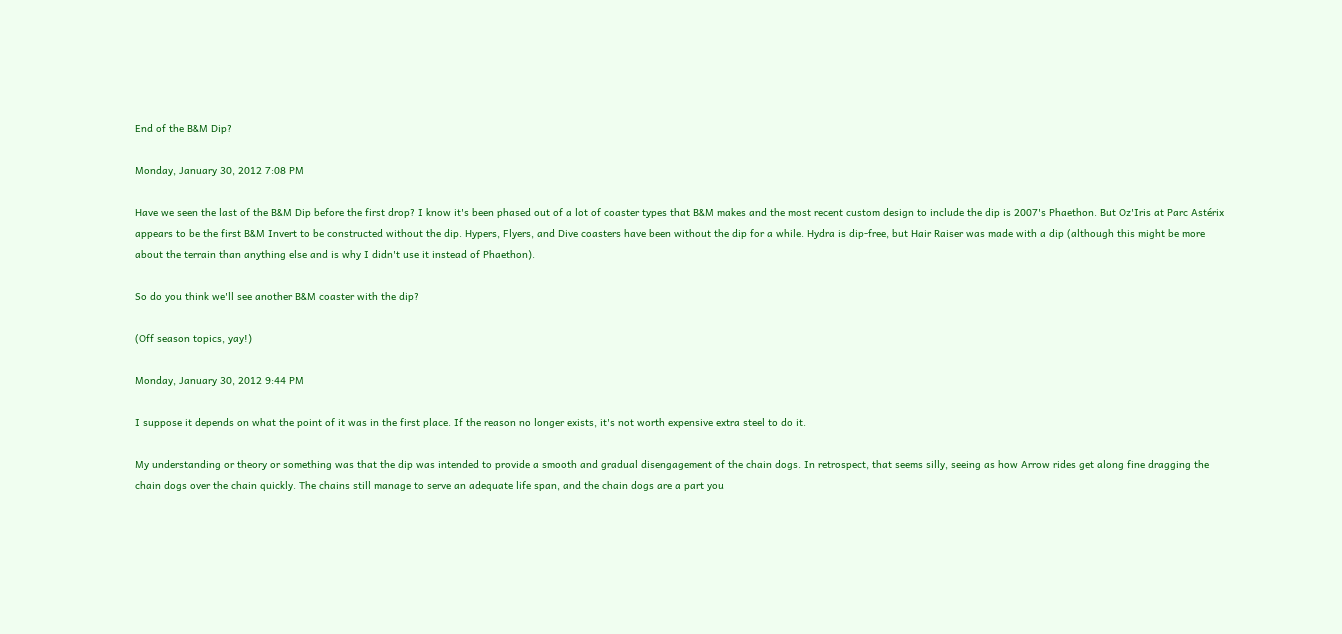End of the B&M Dip?

Monday, January 30, 2012 7:08 PM

Have we seen the last of the B&M Dip before the first drop? I know it's been phased out of a lot of coaster types that B&M makes and the most recent custom design to include the dip is 2007's Phaethon. But Oz'Iris at Parc Astérix appears to be the first B&M Invert to be constructed without the dip. Hypers, Flyers, and Dive coasters have been without the dip for a while. Hydra is dip-free, but Hair Raiser was made with a dip (although this might be more about the terrain than anything else and is why I didn't use it instead of Phaethon).

So do you think we'll see another B&M coaster with the dip?

(Off season topics, yay!)

Monday, January 30, 2012 9:44 PM

I suppose it depends on what the point of it was in the first place. If the reason no longer exists, it's not worth expensive extra steel to do it.

My understanding or theory or something was that the dip was intended to provide a smooth and gradual disengagement of the chain dogs. In retrospect, that seems silly, seeing as how Arrow rides get along fine dragging the chain dogs over the chain quickly. The chains still manage to serve an adequate life span, and the chain dogs are a part you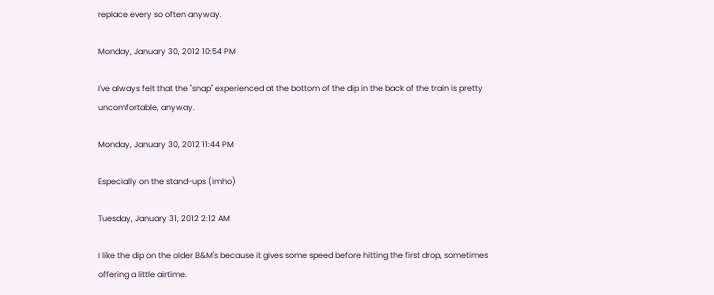replace every so often anyway.

Monday, January 30, 2012 10:54 PM

I've always felt that the "snap" experienced at the bottom of the dip in the back of the train is pretty uncomfortable, anyway.

Monday, January 30, 2012 11:44 PM

Especially on the stand-ups (imho)

Tuesday, January 31, 2012 2:12 AM

I like the dip on the older B&M's because it gives some speed before hitting the first drop, sometimes offering a little airtime.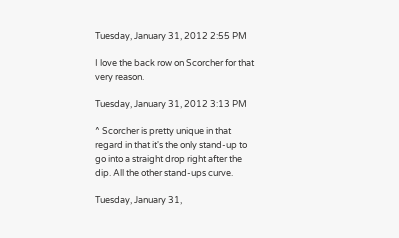Tuesday, January 31, 2012 2:55 PM

I love the back row on Scorcher for that very reason.

Tuesday, January 31, 2012 3:13 PM

^ Scorcher is pretty unique in that regard in that it's the only stand-up to go into a straight drop right after the dip. All the other stand-ups curve.

Tuesday, January 31,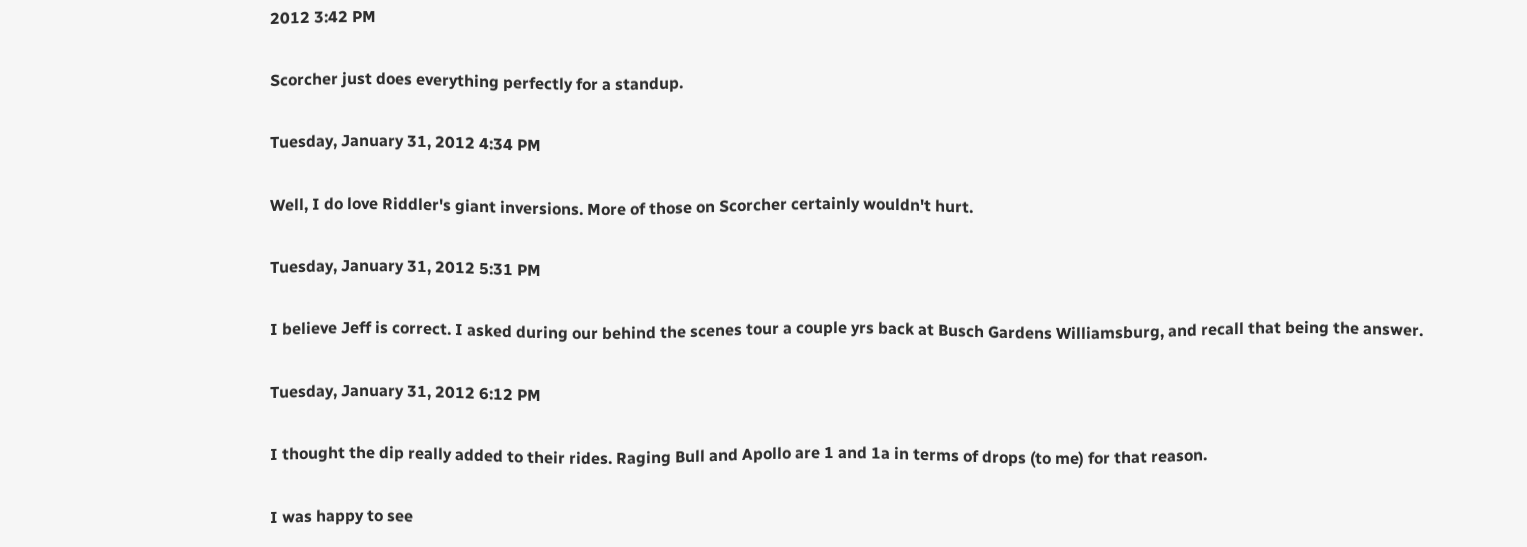2012 3:42 PM

Scorcher just does everything perfectly for a standup.

Tuesday, January 31, 2012 4:34 PM

Well, I do love Riddler's giant inversions. More of those on Scorcher certainly wouldn't hurt.

Tuesday, January 31, 2012 5:31 PM

I believe Jeff is correct. I asked during our behind the scenes tour a couple yrs back at Busch Gardens Williamsburg, and recall that being the answer.

Tuesday, January 31, 2012 6:12 PM

I thought the dip really added to their rides. Raging Bull and Apollo are 1 and 1a in terms of drops (to me) for that reason.

I was happy to see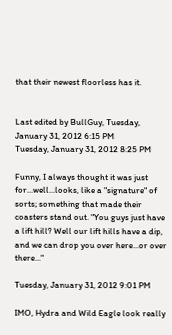that their newest floorless has it.


Last edited by BullGuy, Tuesday, January 31, 2012 6:15 PM
Tuesday, January 31, 2012 8:25 PM

Funny, I always thought it was just for...well...looks, like a "signature" of sorts; something that made their coasters stand out. "You guys just have a lift hill? Well our lift hills have a dip, and we can drop you over here...or over there..."

Tuesday, January 31, 2012 9:01 PM

IMO, Hydra and Wild Eagle look really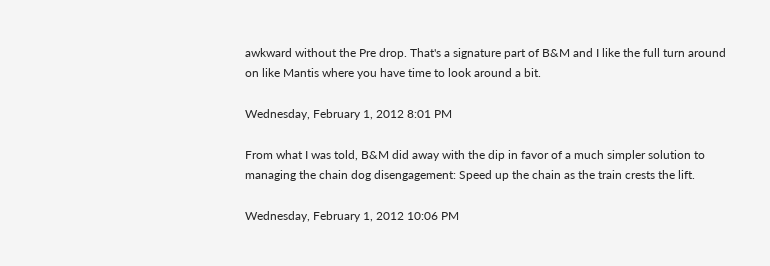awkward without the Pre drop. That's a signature part of B&M and I like the full turn around on like Mantis where you have time to look around a bit.

Wednesday, February 1, 2012 8:01 PM

From what I was told, B&M did away with the dip in favor of a much simpler solution to managing the chain dog disengagement: Speed up the chain as the train crests the lift.

Wednesday, February 1, 2012 10:06 PM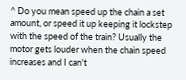^ Do you mean speed up the chain a set amount, or speed it up keeping it lockstep with the speed of the train? Usually the motor gets louder when the chain speed increases and I can't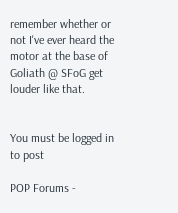remember whether or not I've ever heard the motor at the base of Goliath @ SFoG get louder like that.


You must be logged in to post

POP Forums -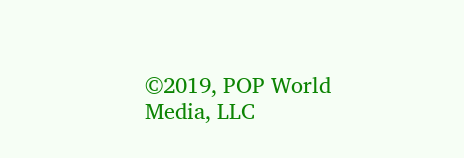©2019, POP World Media, LLC